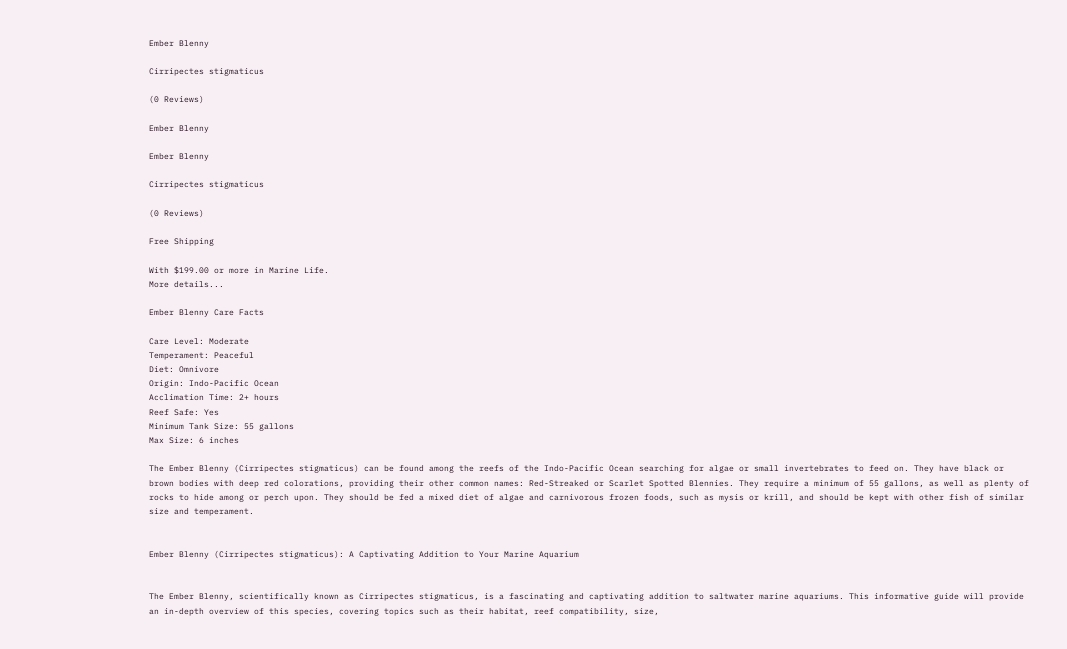Ember Blenny

Cirripectes stigmaticus

(0 Reviews)

Ember Blenny

Ember Blenny

Cirripectes stigmaticus

(0 Reviews)

Free Shipping

With $199.00 or more in Marine Life.
More details...

Ember Blenny Care Facts

Care Level: Moderate
Temperament: Peaceful
Diet: Omnivore
Origin: Indo-Pacific Ocean
Acclimation Time: 2+ hours
Reef Safe: Yes
Minimum Tank Size: 55 gallons
Max Size: 6 inches

The Ember Blenny (Cirripectes stigmaticus) can be found among the reefs of the Indo-Pacific Ocean searching for algae or small invertebrates to feed on. They have black or brown bodies with deep red colorations, providing their other common names: Red-Streaked or Scarlet Spotted Blennies. They require a minimum of 55 gallons, as well as plenty of rocks to hide among or perch upon. They should be fed a mixed diet of algae and carnivorous frozen foods, such as mysis or krill, and should be kept with other fish of similar size and temperament.


Ember Blenny (Cirripectes stigmaticus): A Captivating Addition to Your Marine Aquarium


The Ember Blenny, scientifically known as Cirripectes stigmaticus, is a fascinating and captivating addition to saltwater marine aquariums. This informative guide will provide an in-depth overview of this species, covering topics such as their habitat, reef compatibility, size,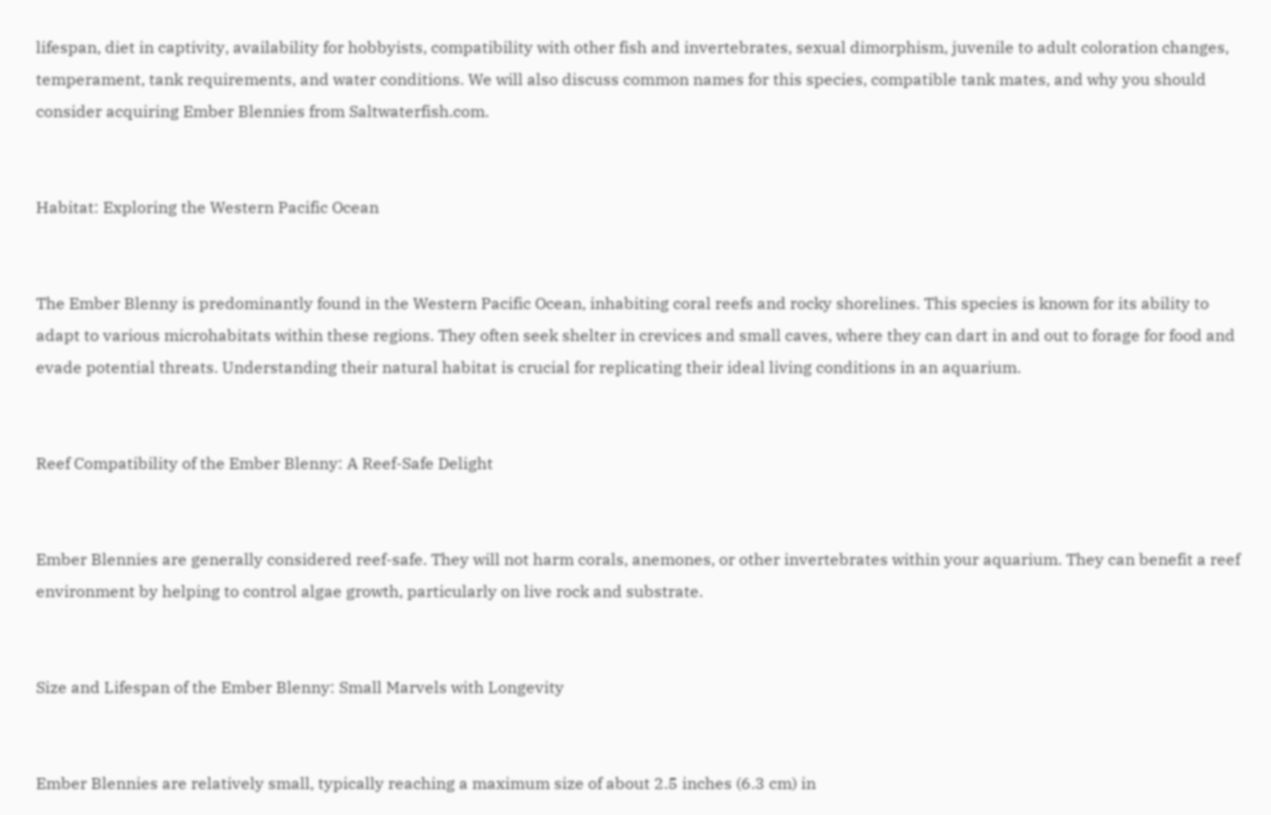lifespan, diet in captivity, availability for hobbyists, compatibility with other fish and invertebrates, sexual dimorphism, juvenile to adult coloration changes, temperament, tank requirements, and water conditions. We will also discuss common names for this species, compatible tank mates, and why you should consider acquiring Ember Blennies from Saltwaterfish.com.


Habitat: Exploring the Western Pacific Ocean


The Ember Blenny is predominantly found in the Western Pacific Ocean, inhabiting coral reefs and rocky shorelines. This species is known for its ability to adapt to various microhabitats within these regions. They often seek shelter in crevices and small caves, where they can dart in and out to forage for food and evade potential threats. Understanding their natural habitat is crucial for replicating their ideal living conditions in an aquarium.


Reef Compatibility of the Ember Blenny: A Reef-Safe Delight


Ember Blennies are generally considered reef-safe. They will not harm corals, anemones, or other invertebrates within your aquarium. They can benefit a reef environment by helping to control algae growth, particularly on live rock and substrate.


Size and Lifespan of the Ember Blenny: Small Marvels with Longevity


Ember Blennies are relatively small, typically reaching a maximum size of about 2.5 inches (6.3 cm) in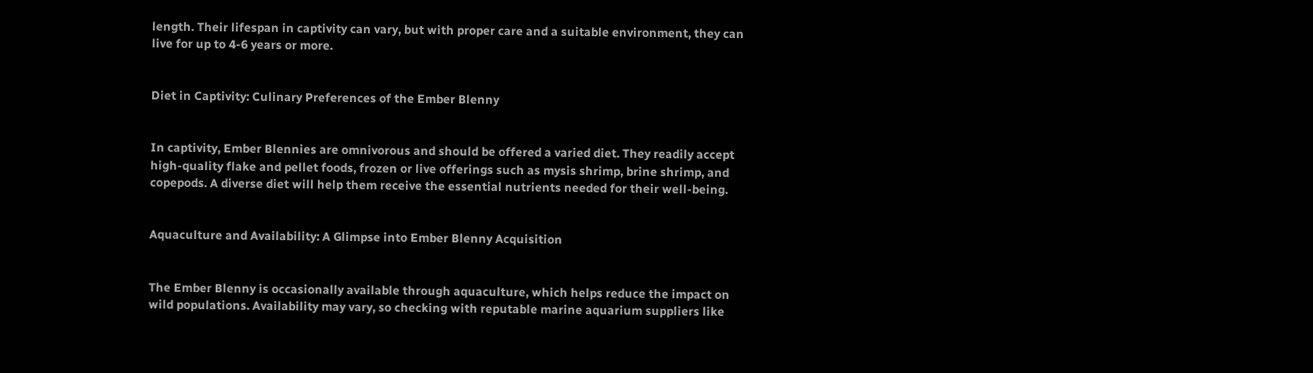length. Their lifespan in captivity can vary, but with proper care and a suitable environment, they can live for up to 4-6 years or more.


Diet in Captivity: Culinary Preferences of the Ember Blenny


In captivity, Ember Blennies are omnivorous and should be offered a varied diet. They readily accept high-quality flake and pellet foods, frozen or live offerings such as mysis shrimp, brine shrimp, and copepods. A diverse diet will help them receive the essential nutrients needed for their well-being.


Aquaculture and Availability: A Glimpse into Ember Blenny Acquisition


The Ember Blenny is occasionally available through aquaculture, which helps reduce the impact on wild populations. Availability may vary, so checking with reputable marine aquarium suppliers like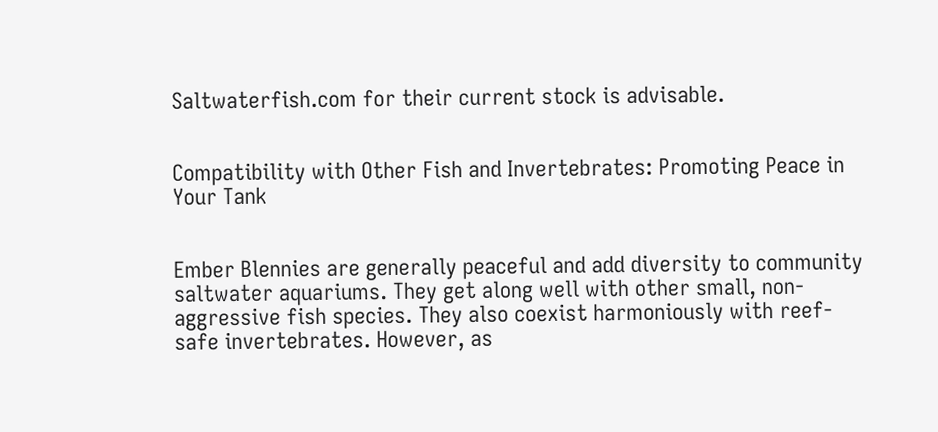Saltwaterfish.com for their current stock is advisable.


Compatibility with Other Fish and Invertebrates: Promoting Peace in Your Tank


Ember Blennies are generally peaceful and add diversity to community saltwater aquariums. They get along well with other small, non-aggressive fish species. They also coexist harmoniously with reef-safe invertebrates. However, as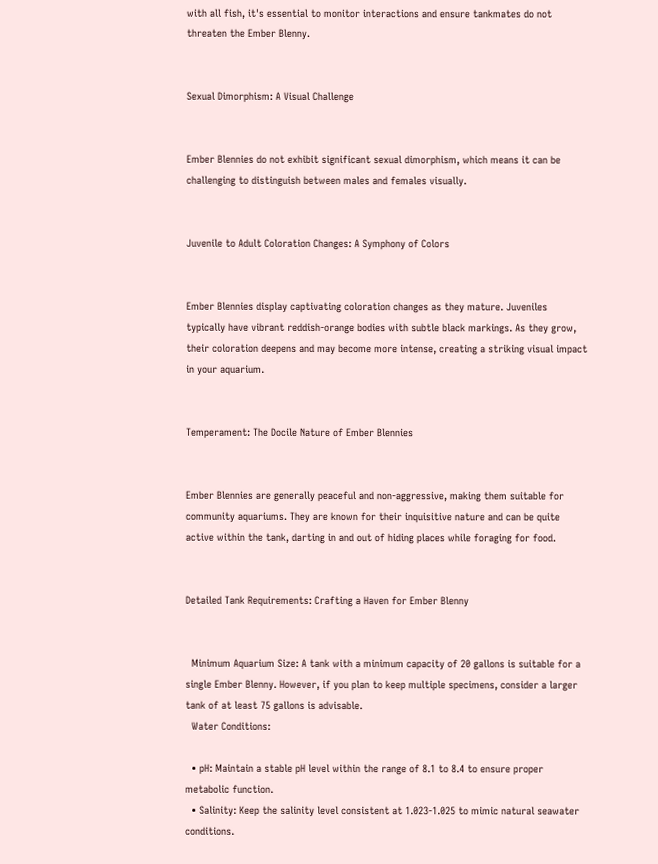with all fish, it's essential to monitor interactions and ensure tankmates do not threaten the Ember Blenny.


Sexual Dimorphism: A Visual Challenge


Ember Blennies do not exhibit significant sexual dimorphism, which means it can be challenging to distinguish between males and females visually.


Juvenile to Adult Coloration Changes: A Symphony of Colors


Ember Blennies display captivating coloration changes as they mature. Juveniles typically have vibrant reddish-orange bodies with subtle black markings. As they grow, their coloration deepens and may become more intense, creating a striking visual impact in your aquarium.


Temperament: The Docile Nature of Ember Blennies


Ember Blennies are generally peaceful and non-aggressive, making them suitable for community aquariums. They are known for their inquisitive nature and can be quite active within the tank, darting in and out of hiding places while foraging for food.


Detailed Tank Requirements: Crafting a Haven for Ember Blenny


  Minimum Aquarium Size: A tank with a minimum capacity of 20 gallons is suitable for a single Ember Blenny. However, if you plan to keep multiple specimens, consider a larger tank of at least 75 gallons is advisable.
  Water Conditions:

  • pH: Maintain a stable pH level within the range of 8.1 to 8.4 to ensure proper metabolic function.
  • Salinity: Keep the salinity level consistent at 1.023-1.025 to mimic natural seawater conditions.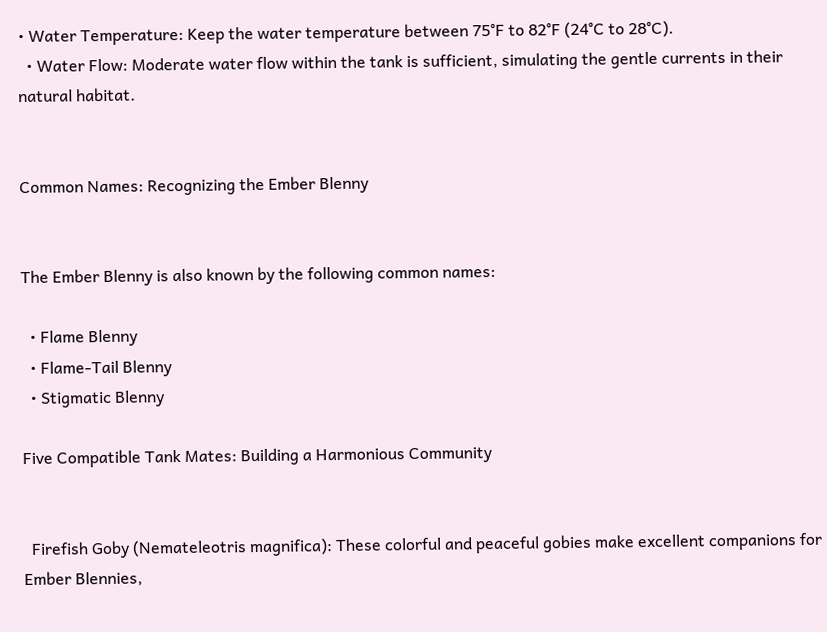• Water Temperature: Keep the water temperature between 75°F to 82°F (24°C to 28°C).
  • Water Flow: Moderate water flow within the tank is sufficient, simulating the gentle currents in their natural habitat.


Common Names: Recognizing the Ember Blenny


The Ember Blenny is also known by the following common names:

  • Flame Blenny
  • Flame-Tail Blenny
  • Stigmatic Blenny

Five Compatible Tank Mates: Building a Harmonious Community


  Firefish Goby (Nemateleotris magnifica): These colorful and peaceful gobies make excellent companions for Ember Blennies,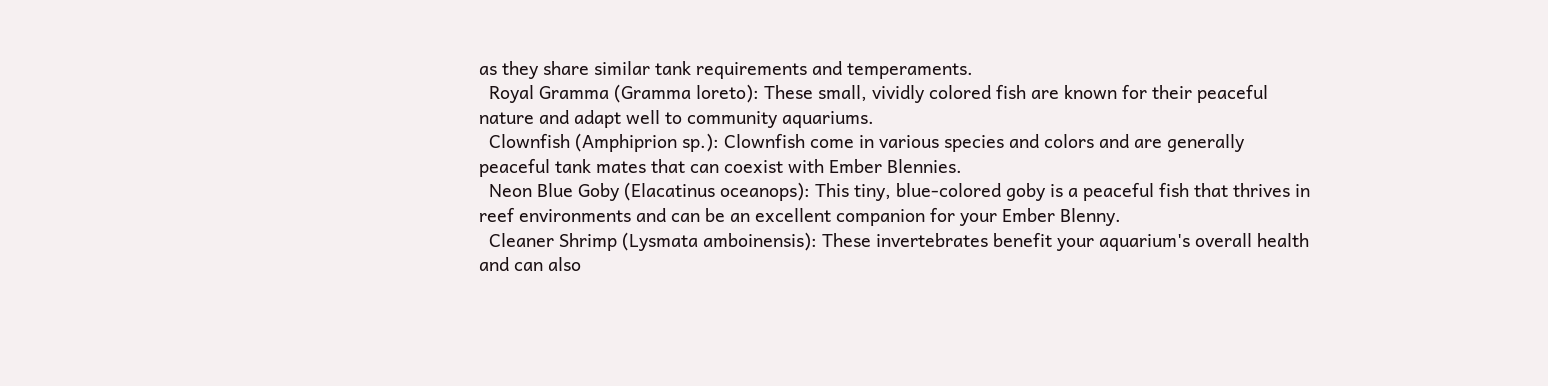as they share similar tank requirements and temperaments.
  Royal Gramma (Gramma loreto): These small, vividly colored fish are known for their peaceful nature and adapt well to community aquariums.
  Clownfish (Amphiprion sp.): Clownfish come in various species and colors and are generally peaceful tank mates that can coexist with Ember Blennies.
  Neon Blue Goby (Elacatinus oceanops): This tiny, blue-colored goby is a peaceful fish that thrives in reef environments and can be an excellent companion for your Ember Blenny.
  Cleaner Shrimp (Lysmata amboinensis): These invertebrates benefit your aquarium's overall health and can also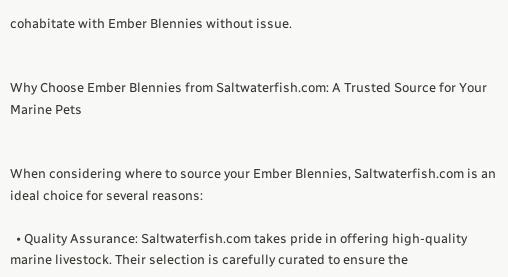cohabitate with Ember Blennies without issue.


Why Choose Ember Blennies from Saltwaterfish.com: A Trusted Source for Your Marine Pets


When considering where to source your Ember Blennies, Saltwaterfish.com is an ideal choice for several reasons:

  • Quality Assurance: Saltwaterfish.com takes pride in offering high-quality marine livestock. Their selection is carefully curated to ensure the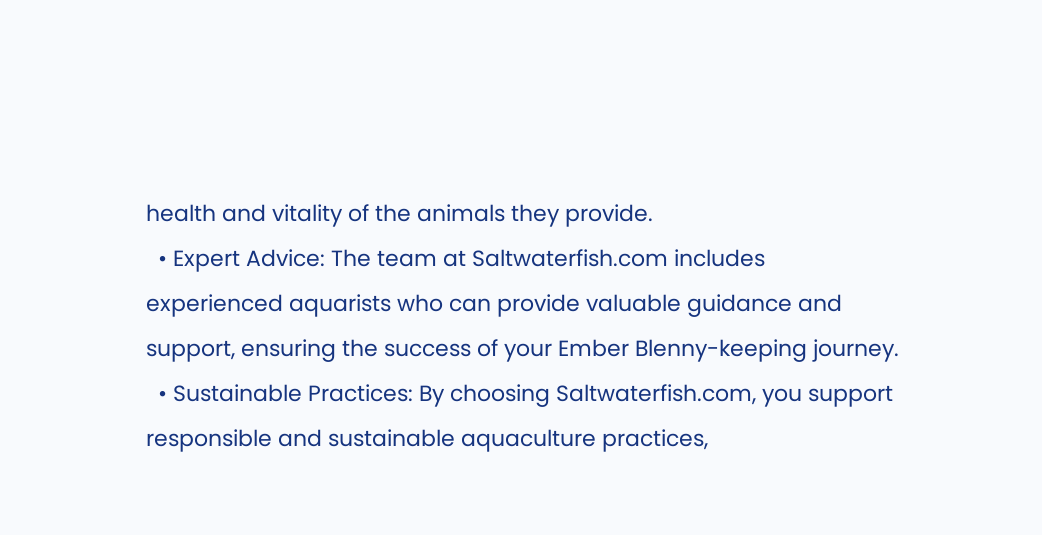health and vitality of the animals they provide.
  • Expert Advice: The team at Saltwaterfish.com includes experienced aquarists who can provide valuable guidance and support, ensuring the success of your Ember Blenny-keeping journey.
  • Sustainable Practices: By choosing Saltwaterfish.com, you support responsible and sustainable aquaculture practices,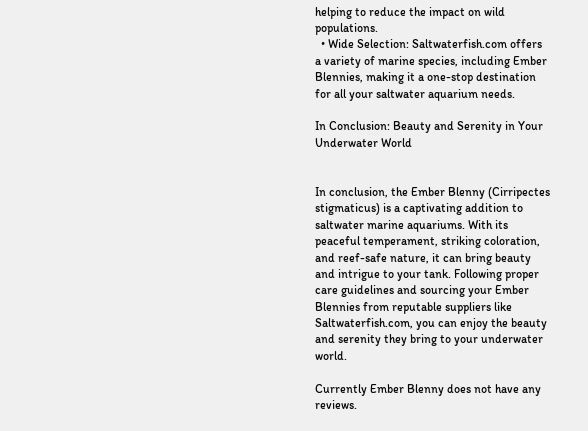helping to reduce the impact on wild populations.
  • Wide Selection: Saltwaterfish.com offers a variety of marine species, including Ember Blennies, making it a one-stop destination for all your saltwater aquarium needs.

In Conclusion: Beauty and Serenity in Your Underwater World


In conclusion, the Ember Blenny (Cirripectes stigmaticus) is a captivating addition to saltwater marine aquariums. With its peaceful temperament, striking coloration, and reef-safe nature, it can bring beauty and intrigue to your tank. Following proper care guidelines and sourcing your Ember Blennies from reputable suppliers like Saltwaterfish.com, you can enjoy the beauty and serenity they bring to your underwater world.

Currently Ember Blenny does not have any reviews.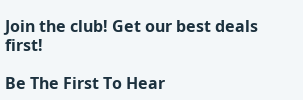Join the club! Get our best deals first!

Be The First To Hear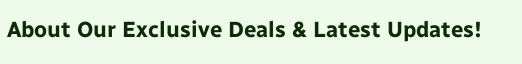About Our Exclusive Deals & Latest Updates!